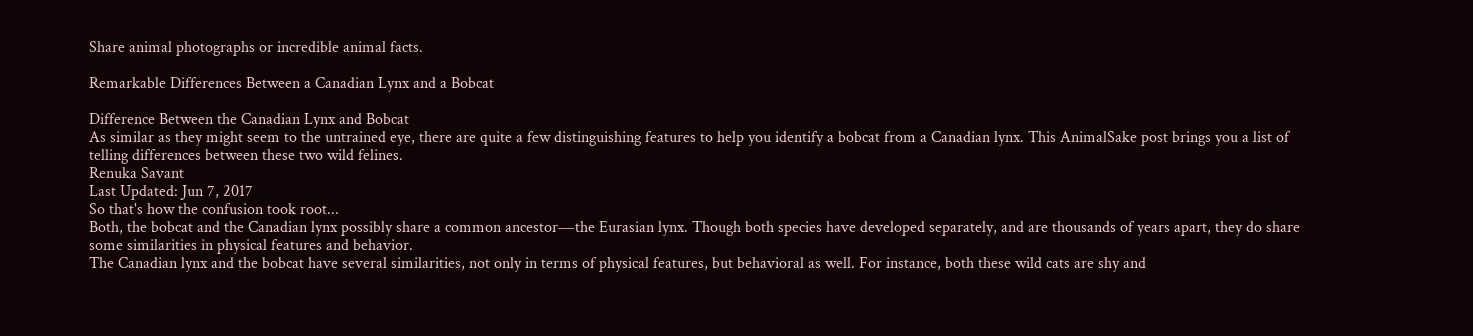Share animal photographs or incredible animal facts.

Remarkable Differences Between a Canadian Lynx and a Bobcat

Difference Between the Canadian Lynx and Bobcat
As similar as they might seem to the untrained eye, there are quite a few distinguishing features to help you identify a bobcat from a Canadian lynx. This AnimalSake post brings you a list of telling differences between these two wild felines.
Renuka Savant
Last Updated: Jun 7, 2017
So that's how the confusion took root...
Both, the bobcat and the Canadian lynx possibly share a common ancestor―the Eurasian lynx. Though both species have developed separately, and are thousands of years apart, they do share some similarities in physical features and behavior.
The Canadian lynx and the bobcat have several similarities, not only in terms of physical features, but behavioral as well. For instance, both these wild cats are shy and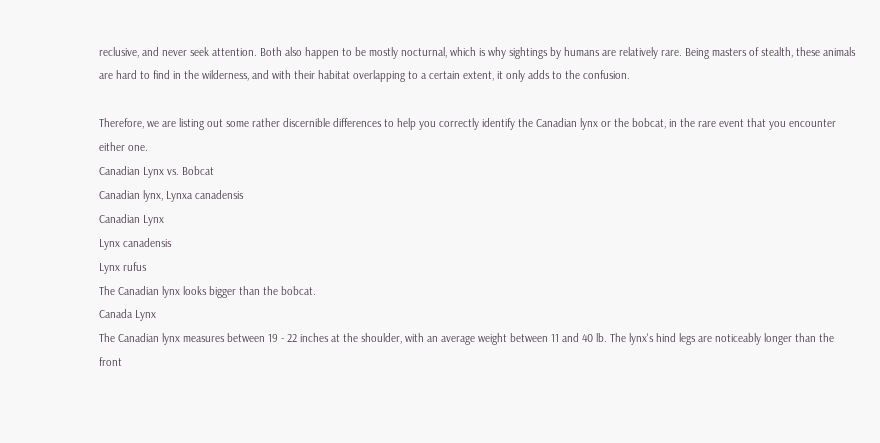reclusive, and never seek attention. Both also happen to be mostly nocturnal, which is why sightings by humans are relatively rare. Being masters of stealth, these animals are hard to find in the wilderness, and with their habitat overlapping to a certain extent, it only adds to the confusion.

Therefore, we are listing out some rather discernible differences to help you correctly identify the Canadian lynx or the bobcat, in the rare event that you encounter either one.
Canadian Lynx vs. Bobcat
Canadian lynx, Lynxa canadensis
Canadian Lynx
Lynx canadensis
Lynx rufus
The Canadian lynx looks bigger than the bobcat.
Canada Lynx
The Canadian lynx measures between 19 - 22 inches at the shoulder, with an average weight between 11 and 40 lb. The lynx's hind legs are noticeably longer than the front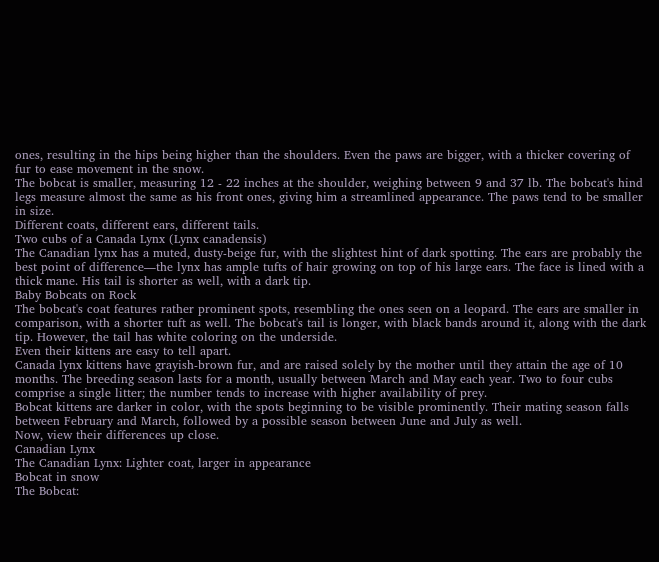ones, resulting in the hips being higher than the shoulders. Even the paws are bigger, with a thicker covering of fur to ease movement in the snow.
The bobcat is smaller, measuring 12 - 22 inches at the shoulder, weighing between 9 and 37 lb. The bobcat's hind legs measure almost the same as his front ones, giving him a streamlined appearance. The paws tend to be smaller in size.
Different coats, different ears, different tails.
Two cubs of a Canada Lynx (Lynx canadensis)
The Canadian lynx has a muted, dusty-beige fur, with the slightest hint of dark spotting. The ears are probably the best point of difference―the lynx has ample tufts of hair growing on top of his large ears. The face is lined with a thick mane. His tail is shorter as well, with a dark tip.
Baby Bobcats on Rock
The bobcat's coat features rather prominent spots, resembling the ones seen on a leopard. The ears are smaller in comparison, with a shorter tuft as well. The bobcat's tail is longer, with black bands around it, along with the dark tip. However, the tail has white coloring on the underside.
Even their kittens are easy to tell apart.
Canada lynx kittens have grayish-brown fur, and are raised solely by the mother until they attain the age of 10 months. The breeding season lasts for a month, usually between March and May each year. Two to four cubs comprise a single litter; the number tends to increase with higher availability of prey.
Bobcat kittens are darker in color, with the spots beginning to be visible prominently. Their mating season falls between February and March, followed by a possible season between June and July as well.
Now, view their differences up close.
Canadian Lynx
The Canadian Lynx: Lighter coat, larger in appearance
Bobcat in snow
The Bobcat: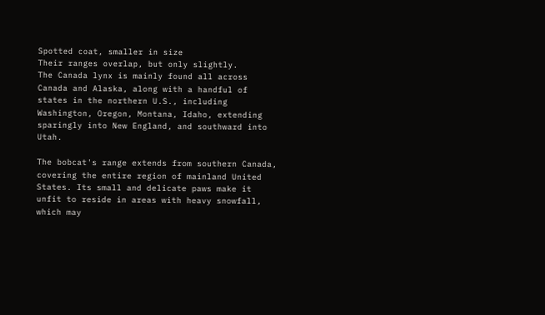Spotted coat, smaller in size
Their ranges overlap, but only slightly.
The Canada lynx is mainly found all across Canada and Alaska, along with a handful of states in the northern U.S., including Washington, Oregon, Montana, Idaho, extending sparingly into New England, and southward into Utah.

The bobcat's range extends from southern Canada, covering the entire region of mainland United States. Its small and delicate paws make it unfit to reside in areas with heavy snowfall, which may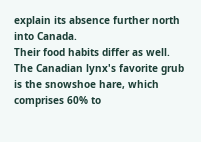explain its absence further north into Canada.
Their food habits differ as well.
The Canadian lynx's favorite grub is the snowshoe hare, which comprises 60% to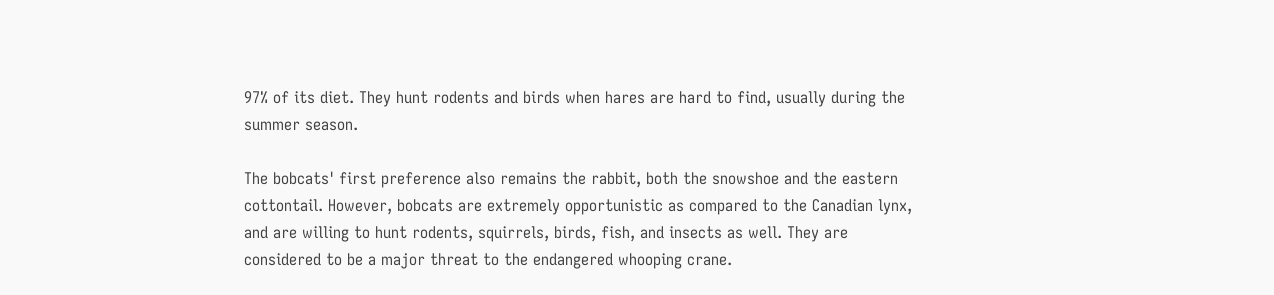97% of its diet. They hunt rodents and birds when hares are hard to find, usually during the summer season.

The bobcats' first preference also remains the rabbit, both the snowshoe and the eastern cottontail. However, bobcats are extremely opportunistic as compared to the Canadian lynx, and are willing to hunt rodents, squirrels, birds, fish, and insects as well. They are considered to be a major threat to the endangered whooping crane.